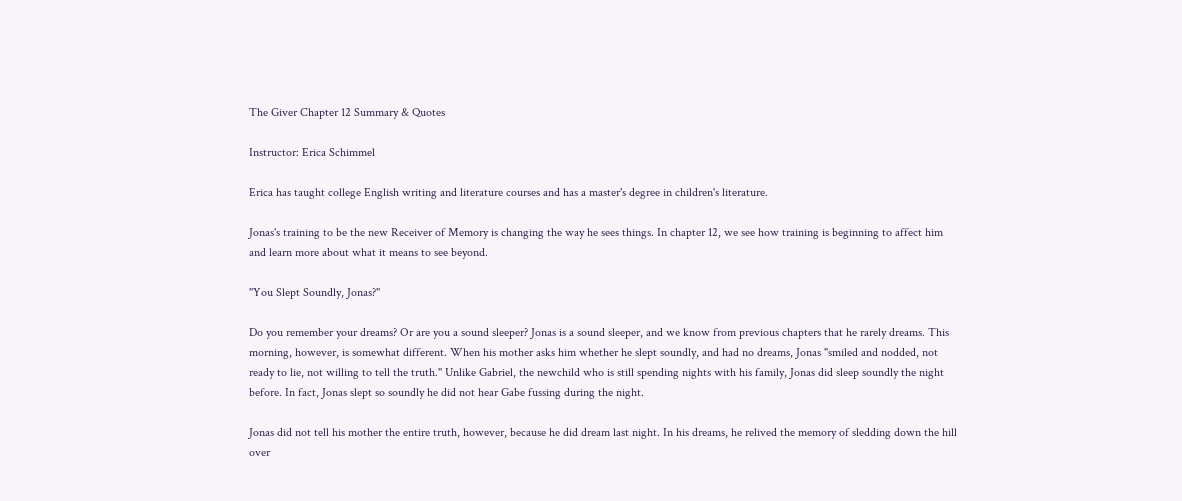The Giver Chapter 12 Summary & Quotes

Instructor: Erica Schimmel

Erica has taught college English writing and literature courses and has a master's degree in children's literature.

Jonas's training to be the new Receiver of Memory is changing the way he sees things. In chapter 12, we see how training is beginning to affect him and learn more about what it means to see beyond.

''You Slept Soundly, Jonas?''

Do you remember your dreams? Or are you a sound sleeper? Jonas is a sound sleeper, and we know from previous chapters that he rarely dreams. This morning, however, is somewhat different. When his mother asks him whether he slept soundly, and had no dreams, Jonas ''smiled and nodded, not ready to lie, not willing to tell the truth.'' Unlike Gabriel, the newchild who is still spending nights with his family, Jonas did sleep soundly the night before. In fact, Jonas slept so soundly he did not hear Gabe fussing during the night.

Jonas did not tell his mother the entire truth, however, because he did dream last night. In his dreams, he relived the memory of sledding down the hill over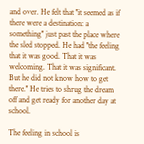and over. He felt that ''it seemed as if there were a destination: a something'' just past the place where the sled stopped. He had ''the feeling that it was good. That it was welcoming. That it was significant. But he did not know how to get there.'' He tries to shrug the dream off and get ready for another day at school.

The feeling in school is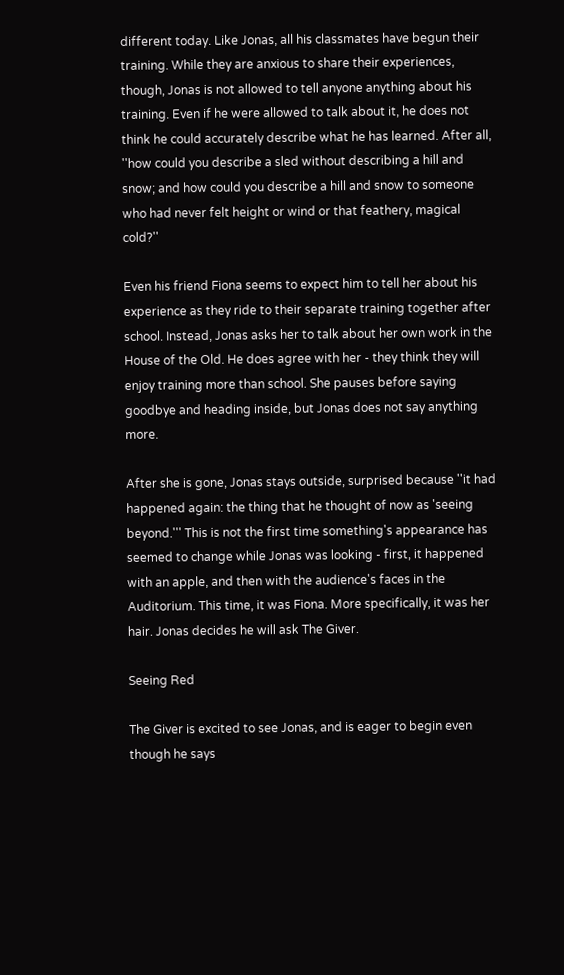different today. Like Jonas, all his classmates have begun their training. While they are anxious to share their experiences, though, Jonas is not allowed to tell anyone anything about his training. Even if he were allowed to talk about it, he does not think he could accurately describe what he has learned. After all, ''how could you describe a sled without describing a hill and snow; and how could you describe a hill and snow to someone who had never felt height or wind or that feathery, magical cold?''

Even his friend Fiona seems to expect him to tell her about his experience as they ride to their separate training together after school. Instead, Jonas asks her to talk about her own work in the House of the Old. He does agree with her - they think they will enjoy training more than school. She pauses before saying goodbye and heading inside, but Jonas does not say anything more.

After she is gone, Jonas stays outside, surprised because ''it had happened again: the thing that he thought of now as 'seeing beyond.''' This is not the first time something's appearance has seemed to change while Jonas was looking - first, it happened with an apple, and then with the audience's faces in the Auditorium. This time, it was Fiona. More specifically, it was her hair. Jonas decides he will ask The Giver.

Seeing Red

The Giver is excited to see Jonas, and is eager to begin even though he says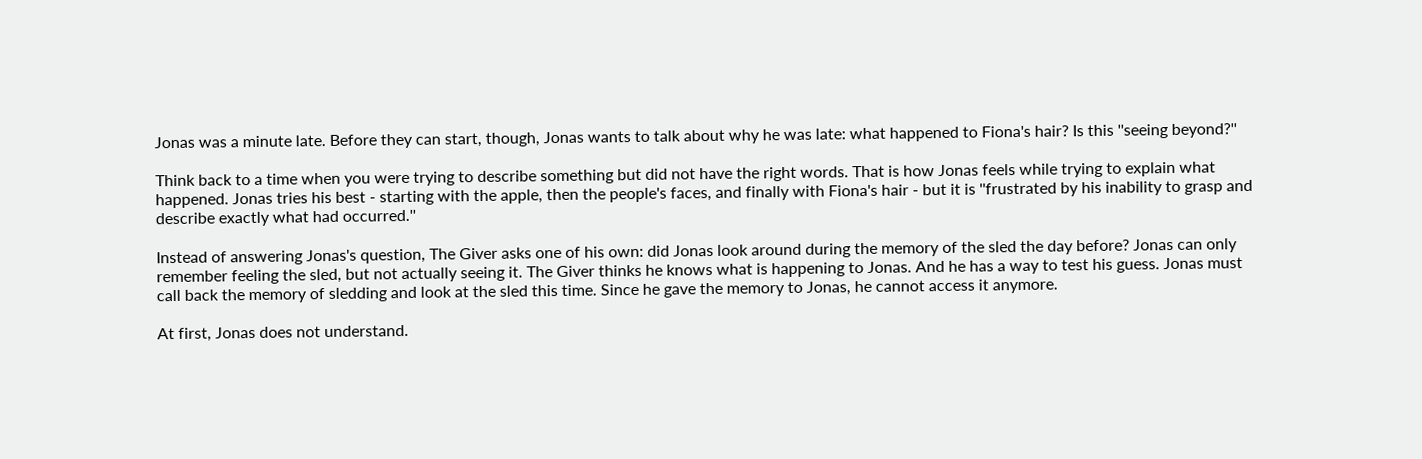Jonas was a minute late. Before they can start, though, Jonas wants to talk about why he was late: what happened to Fiona's hair? Is this ''seeing beyond?''

Think back to a time when you were trying to describe something but did not have the right words. That is how Jonas feels while trying to explain what happened. Jonas tries his best - starting with the apple, then the people's faces, and finally with Fiona's hair - but it is ''frustrated by his inability to grasp and describe exactly what had occurred.''

Instead of answering Jonas's question, The Giver asks one of his own: did Jonas look around during the memory of the sled the day before? Jonas can only remember feeling the sled, but not actually seeing it. The Giver thinks he knows what is happening to Jonas. And he has a way to test his guess. Jonas must call back the memory of sledding and look at the sled this time. Since he gave the memory to Jonas, he cannot access it anymore.

At first, Jonas does not understand.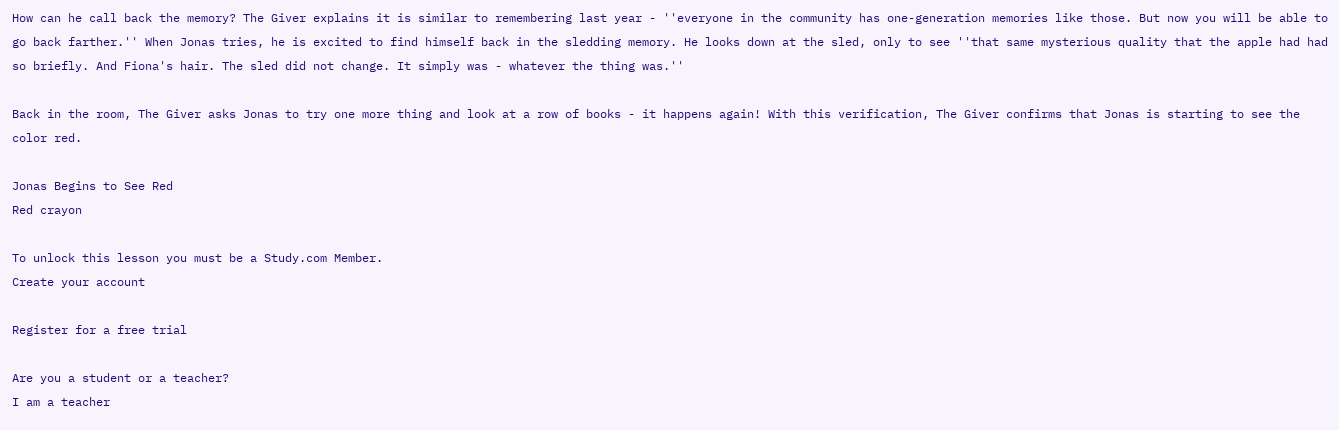How can he call back the memory? The Giver explains it is similar to remembering last year - ''everyone in the community has one-generation memories like those. But now you will be able to go back farther.'' When Jonas tries, he is excited to find himself back in the sledding memory. He looks down at the sled, only to see ''that same mysterious quality that the apple had had so briefly. And Fiona's hair. The sled did not change. It simply was - whatever the thing was.''

Back in the room, The Giver asks Jonas to try one more thing and look at a row of books - it happens again! With this verification, The Giver confirms that Jonas is starting to see the color red.

Jonas Begins to See Red
Red crayon

To unlock this lesson you must be a Study.com Member.
Create your account

Register for a free trial

Are you a student or a teacher?
I am a teacher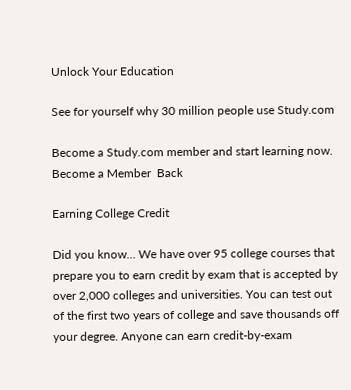Unlock Your Education

See for yourself why 30 million people use Study.com

Become a Study.com member and start learning now.
Become a Member  Back

Earning College Credit

Did you know… We have over 95 college courses that prepare you to earn credit by exam that is accepted by over 2,000 colleges and universities. You can test out of the first two years of college and save thousands off your degree. Anyone can earn credit-by-exam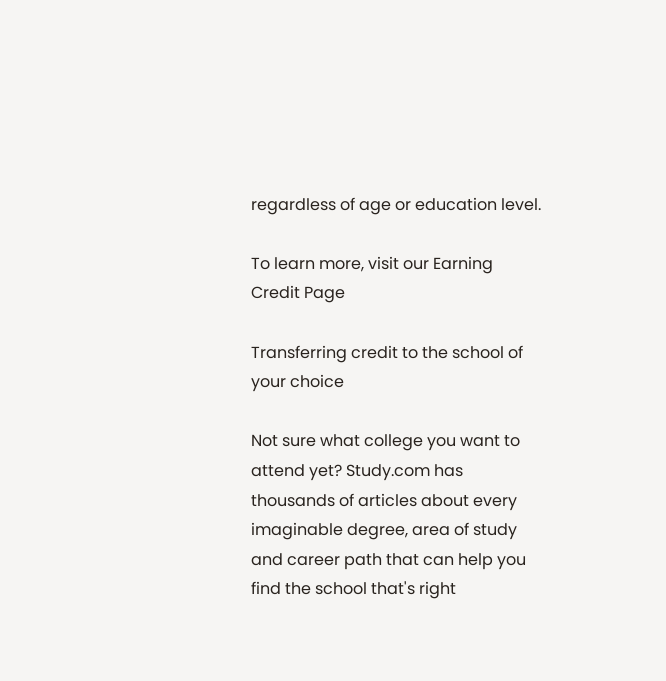regardless of age or education level.

To learn more, visit our Earning Credit Page

Transferring credit to the school of your choice

Not sure what college you want to attend yet? Study.com has thousands of articles about every imaginable degree, area of study and career path that can help you find the school that's right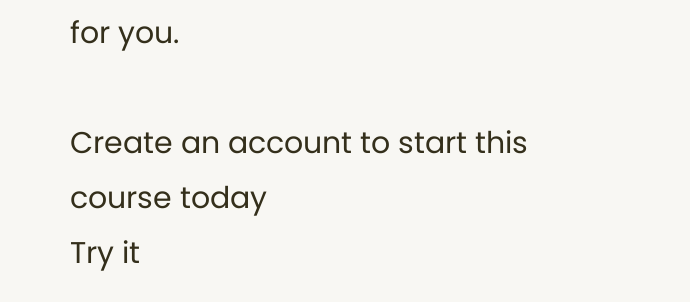for you.

Create an account to start this course today
Try it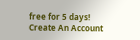free for 5 days!
Create An Account